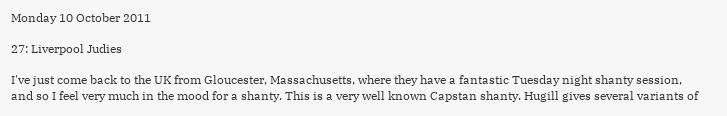Monday 10 October 2011

27: Liverpool Judies

I've just come back to the UK from Gloucester, Massachusetts, where they have a fantastic Tuesday night shanty session, and so I feel very much in the mood for a shanty. This is a very well known Capstan shanty. Hugill gives several variants of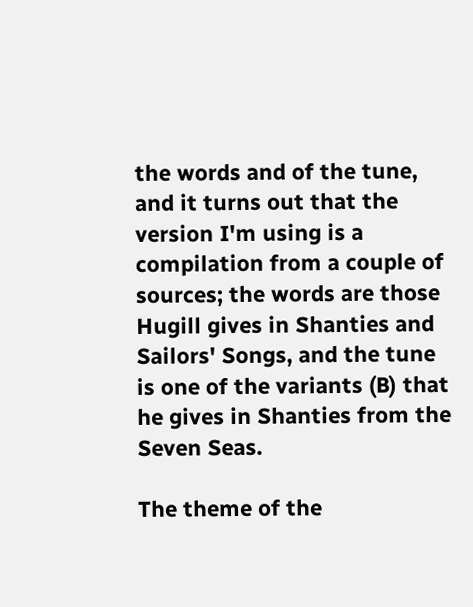the words and of the tune, and it turns out that the version I'm using is a compilation from a couple of sources; the words are those Hugill gives in Shanties and Sailors' Songs, and the tune is one of the variants (B) that he gives in Shanties from the Seven Seas.

The theme of the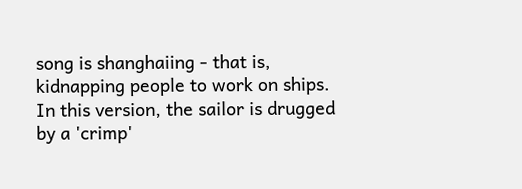song is shanghaiing - that is, kidnapping people to work on ships. In this version, the sailor is drugged by a 'crimp'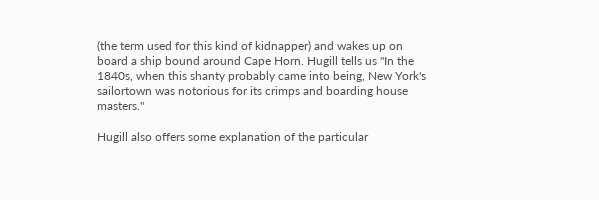(the term used for this kind of kidnapper) and wakes up on board a ship bound around Cape Horn. Hugill tells us "In the 1840s, when this shanty probably came into being, New York's sailortown was notorious for its crimps and boarding house masters."

Hugill also offers some explanation of the particular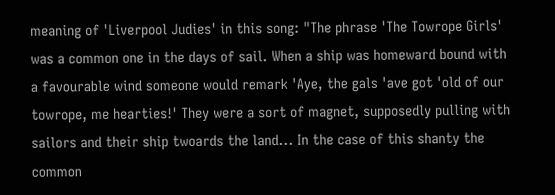meaning of 'Liverpool Judies' in this song: "The phrase 'The Towrope Girls' was a common one in the days of sail. When a ship was homeward bound with a favourable wind someone would remark 'Aye, the gals 'ave got 'old of our towrope, me hearties!' They were a sort of magnet, supposedly pulling with sailors and their ship twoards the land... In the case of this shanty the common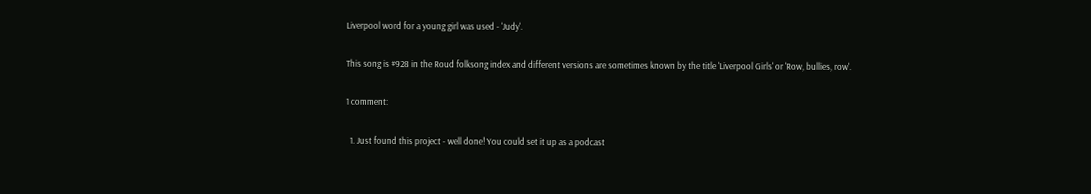Liverpool word for a young girl was used - 'Judy'.

This song is #928 in the Roud folksong index and different versions are sometimes known by the title 'Liverpool Girls' or 'Row, bullies, row'.

1 comment:

  1. Just found this project - well done! You could set it up as a podcast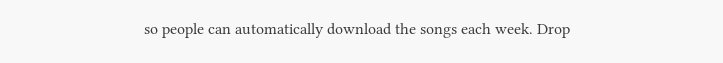so people can automatically download the songs each week. Drop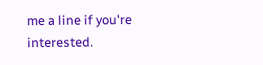me a line if you're interested.